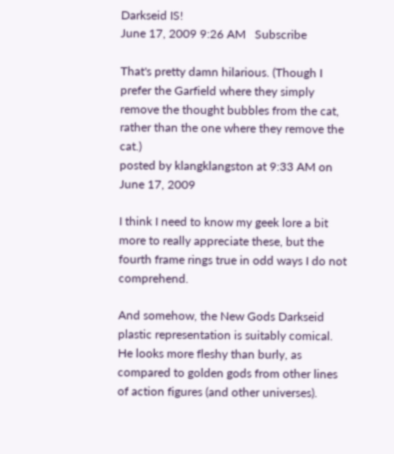Darkseid IS!
June 17, 2009 9:26 AM   Subscribe

That's pretty damn hilarious. (Though I prefer the Garfield where they simply remove the thought bubbles from the cat, rather than the one where they remove the cat.)
posted by klangklangston at 9:33 AM on June 17, 2009

I think I need to know my geek lore a bit more to really appreciate these, but the fourth frame rings true in odd ways I do not comprehend.

And somehow, the New Gods Darkseid plastic representation is suitably comical. He looks more fleshy than burly, as compared to golden gods from other lines of action figures (and other universes).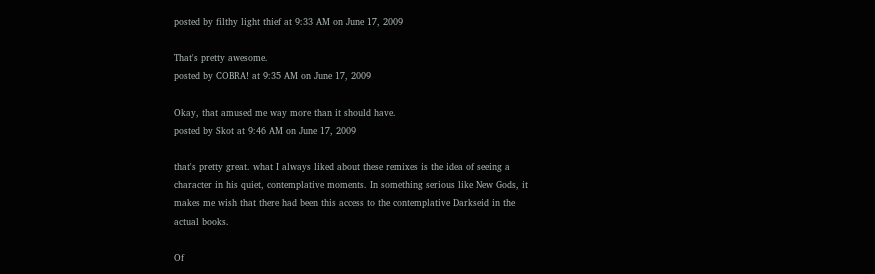posted by filthy light thief at 9:33 AM on June 17, 2009

That's pretty awesome.
posted by COBRA! at 9:35 AM on June 17, 2009

Okay, that amused me way more than it should have.
posted by Skot at 9:46 AM on June 17, 2009

that's pretty great. what I always liked about these remixes is the idea of seeing a character in his quiet, contemplative moments. In something serious like New Gods, it makes me wish that there had been this access to the contemplative Darkseid in the actual books.

Of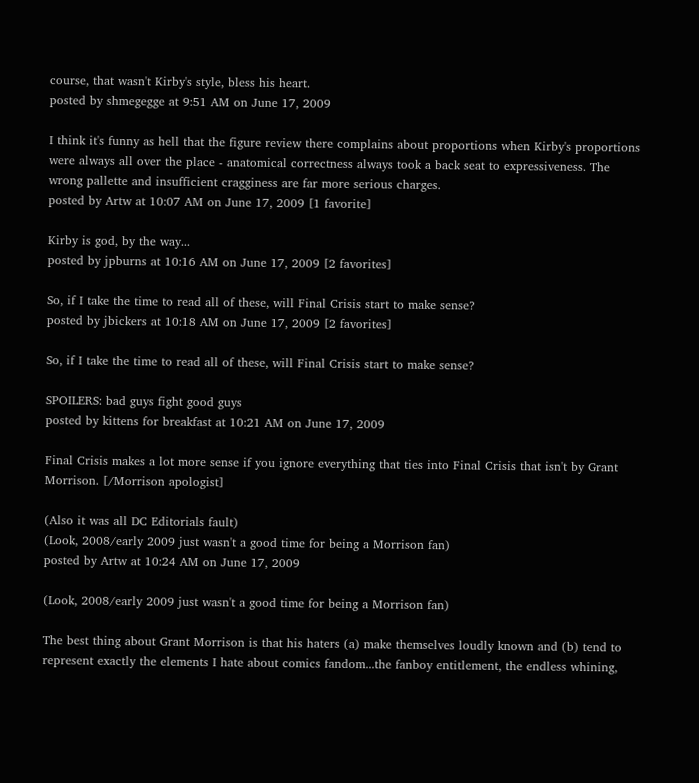course, that wasn't Kirby's style, bless his heart.
posted by shmegegge at 9:51 AM on June 17, 2009

I think it's funny as hell that the figure review there complains about proportions when Kirby's proportions were always all over the place - anatomical correctness always took a back seat to expressiveness. The wrong pallette and insufficient cragginess are far more serious charges.
posted by Artw at 10:07 AM on June 17, 2009 [1 favorite]

Kirby is god, by the way...
posted by jpburns at 10:16 AM on June 17, 2009 [2 favorites]

So, if I take the time to read all of these, will Final Crisis start to make sense?
posted by jbickers at 10:18 AM on June 17, 2009 [2 favorites]

So, if I take the time to read all of these, will Final Crisis start to make sense?

SPOILERS: bad guys fight good guys
posted by kittens for breakfast at 10:21 AM on June 17, 2009

Final Crisis makes a lot more sense if you ignore everything that ties into Final Crisis that isn't by Grant Morrison. [/Morrison apologist]

(Also it was all DC Editorials fault)
(Look, 2008/early 2009 just wasn't a good time for being a Morrison fan)
posted by Artw at 10:24 AM on June 17, 2009

(Look, 2008/early 2009 just wasn't a good time for being a Morrison fan)

The best thing about Grant Morrison is that his haters (a) make themselves loudly known and (b) tend to represent exactly the elements I hate about comics fandom...the fanboy entitlement, the endless whining,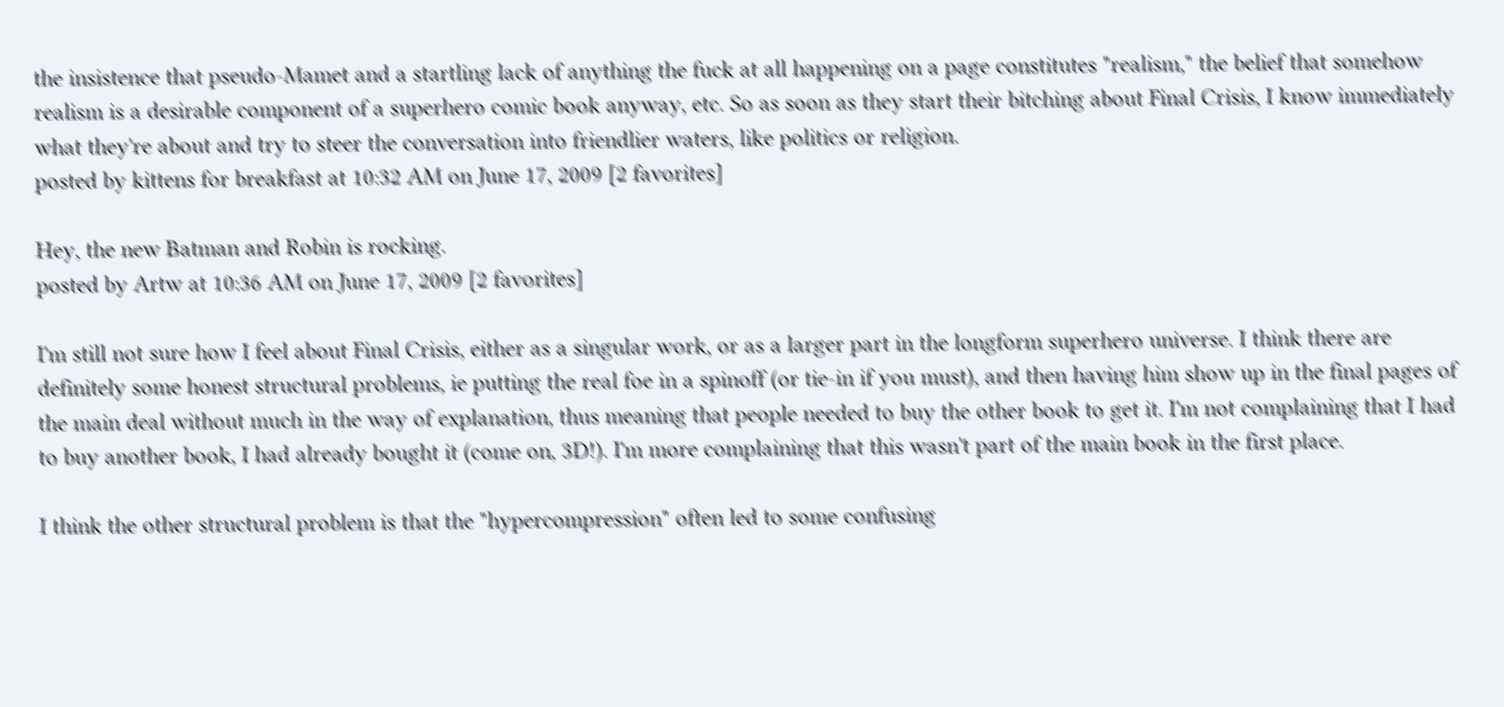the insistence that pseudo-Mamet and a startling lack of anything the fuck at all happening on a page constitutes "realism," the belief that somehow realism is a desirable component of a superhero comic book anyway, etc. So as soon as they start their bitching about Final Crisis, I know immediately what they're about and try to steer the conversation into friendlier waters, like politics or religion.
posted by kittens for breakfast at 10:32 AM on June 17, 2009 [2 favorites]

Hey, the new Batman and Robin is rocking.
posted by Artw at 10:36 AM on June 17, 2009 [2 favorites]

I'm still not sure how I feel about Final Crisis, either as a singular work, or as a larger part in the longform superhero universe. I think there are definitely some honest structural problems, ie putting the real foe in a spinoff (or tie-in if you must), and then having him show up in the final pages of the main deal without much in the way of explanation, thus meaning that people needed to buy the other book to get it. I'm not complaining that I had to buy another book, I had already bought it (come on, 3D!). I'm more complaining that this wasn't part of the main book in the first place.

I think the other structural problem is that the "hypercompression" often led to some confusing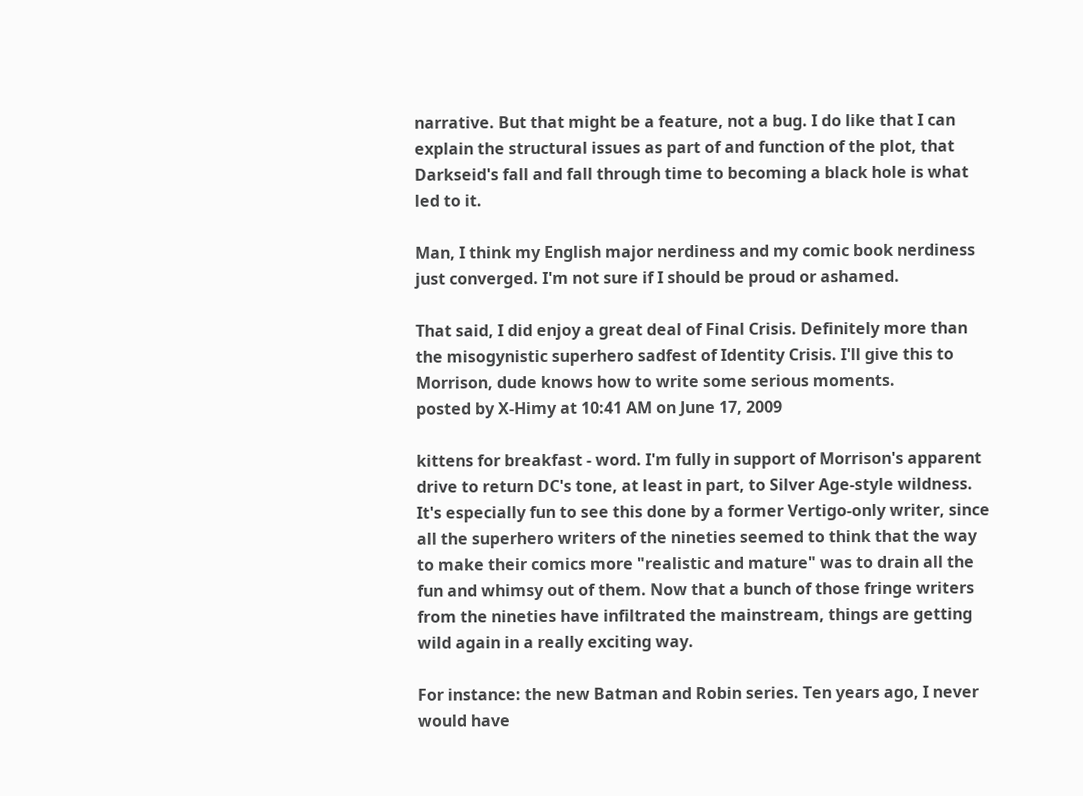narrative. But that might be a feature, not a bug. I do like that I can explain the structural issues as part of and function of the plot, that Darkseid's fall and fall through time to becoming a black hole is what led to it.

Man, I think my English major nerdiness and my comic book nerdiness just converged. I'm not sure if I should be proud or ashamed.

That said, I did enjoy a great deal of Final Crisis. Definitely more than the misogynistic superhero sadfest of Identity Crisis. I'll give this to Morrison, dude knows how to write some serious moments.
posted by X-Himy at 10:41 AM on June 17, 2009

kittens for breakfast - word. I'm fully in support of Morrison's apparent drive to return DC's tone, at least in part, to Silver Age-style wildness. It's especially fun to see this done by a former Vertigo-only writer, since all the superhero writers of the nineties seemed to think that the way to make their comics more "realistic and mature" was to drain all the fun and whimsy out of them. Now that a bunch of those fringe writers from the nineties have infiltrated the mainstream, things are getting wild again in a really exciting way.

For instance: the new Batman and Robin series. Ten years ago, I never would have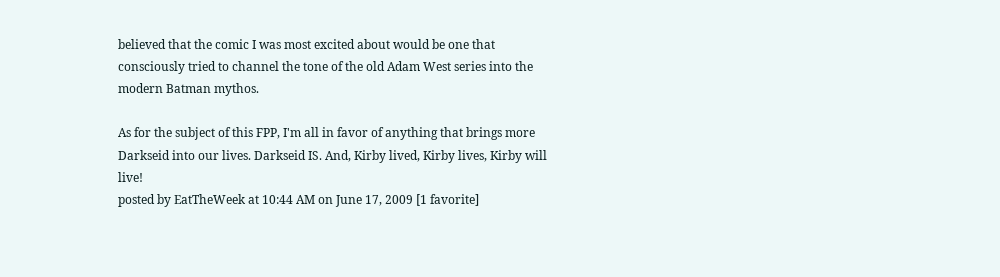believed that the comic I was most excited about would be one that consciously tried to channel the tone of the old Adam West series into the modern Batman mythos.

As for the subject of this FPP, I'm all in favor of anything that brings more Darkseid into our lives. Darkseid IS. And, Kirby lived, Kirby lives, Kirby will live!
posted by EatTheWeek at 10:44 AM on June 17, 2009 [1 favorite]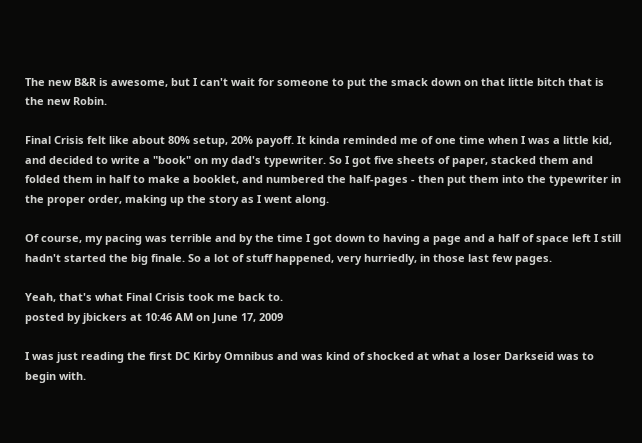The new B&R is awesome, but I can't wait for someone to put the smack down on that little bitch that is the new Robin.

Final Crisis felt like about 80% setup, 20% payoff. It kinda reminded me of one time when I was a little kid, and decided to write a "book" on my dad's typewriter. So I got five sheets of paper, stacked them and folded them in half to make a booklet, and numbered the half-pages - then put them into the typewriter in the proper order, making up the story as I went along.

Of course, my pacing was terrible and by the time I got down to having a page and a half of space left I still hadn't started the big finale. So a lot of stuff happened, very hurriedly, in those last few pages.

Yeah, that's what Final Crisis took me back to.
posted by jbickers at 10:46 AM on June 17, 2009

I was just reading the first DC Kirby Omnibus and was kind of shocked at what a loser Darkseid was to begin with.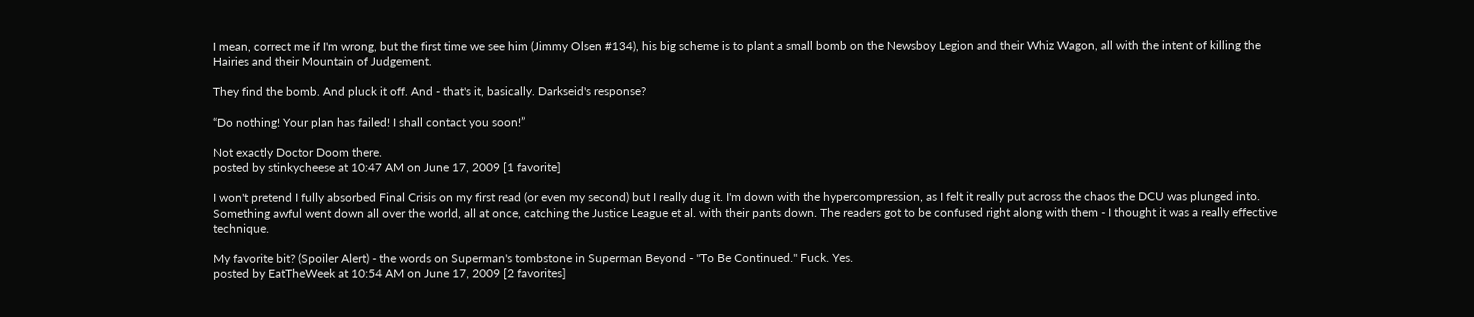I mean, correct me if I'm wrong, but the first time we see him (Jimmy Olsen #134), his big scheme is to plant a small bomb on the Newsboy Legion and their Whiz Wagon, all with the intent of killing the Hairies and their Mountain of Judgement.

They find the bomb. And pluck it off. And - that's it, basically. Darkseid's response?

“Do nothing! Your plan has failed! I shall contact you soon!”

Not exactly Doctor Doom there.
posted by stinkycheese at 10:47 AM on June 17, 2009 [1 favorite]

I won't pretend I fully absorbed Final Crisis on my first read (or even my second) but I really dug it. I'm down with the hypercompression, as I felt it really put across the chaos the DCU was plunged into. Something awful went down all over the world, all at once, catching the Justice League et al. with their pants down. The readers got to be confused right along with them - I thought it was a really effective technique.

My favorite bit? (Spoiler Alert) - the words on Superman's tombstone in Superman Beyond - "To Be Continued." Fuck. Yes.
posted by EatTheWeek at 10:54 AM on June 17, 2009 [2 favorites]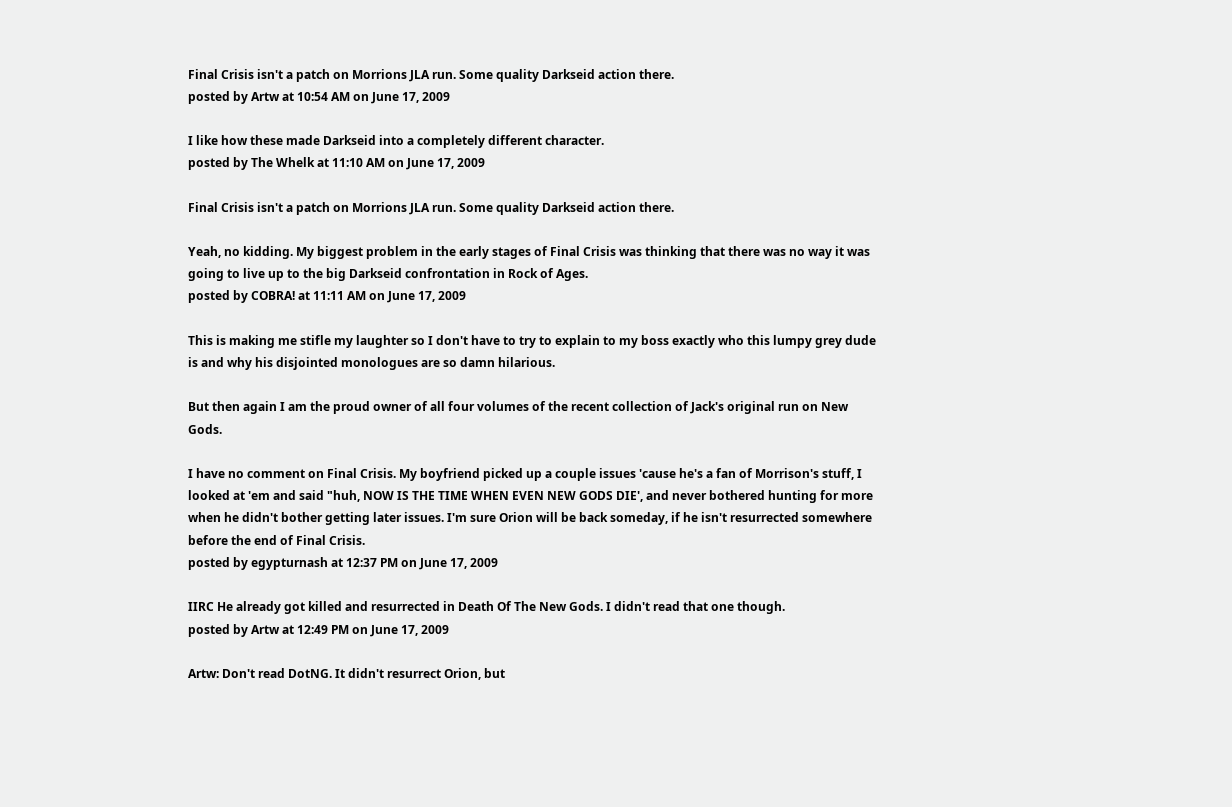Final Crisis isn't a patch on Morrions JLA run. Some quality Darkseid action there.
posted by Artw at 10:54 AM on June 17, 2009

I like how these made Darkseid into a completely different character.
posted by The Whelk at 11:10 AM on June 17, 2009

Final Crisis isn't a patch on Morrions JLA run. Some quality Darkseid action there.

Yeah, no kidding. My biggest problem in the early stages of Final Crisis was thinking that there was no way it was going to live up to the big Darkseid confrontation in Rock of Ages.
posted by COBRA! at 11:11 AM on June 17, 2009

This is making me stifle my laughter so I don't have to try to explain to my boss exactly who this lumpy grey dude is and why his disjointed monologues are so damn hilarious.

But then again I am the proud owner of all four volumes of the recent collection of Jack's original run on New Gods.

I have no comment on Final Crisis. My boyfriend picked up a couple issues 'cause he's a fan of Morrison's stuff, I looked at 'em and said "huh, NOW IS THE TIME WHEN EVEN NEW GODS DIE', and never bothered hunting for more when he didn't bother getting later issues. I'm sure Orion will be back someday, if he isn't resurrected somewhere before the end of Final Crisis.
posted by egypturnash at 12:37 PM on June 17, 2009

IIRC He already got killed and resurrected in Death Of The New Gods. I didn't read that one though.
posted by Artw at 12:49 PM on June 17, 2009

Artw: Don't read DotNG. It didn't resurrect Orion, but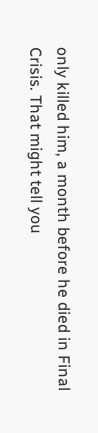only killed him, a month before he died in Final Crisis. That might tell you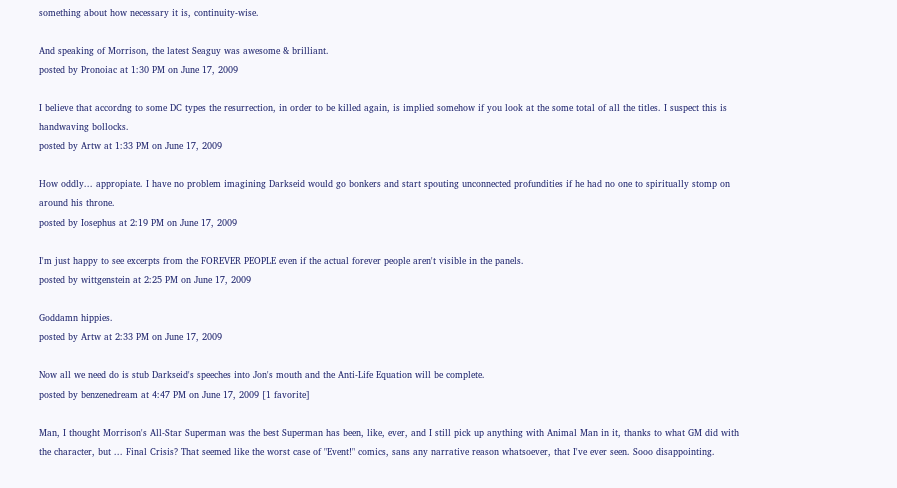something about how necessary it is, continuity-wise.

And speaking of Morrison, the latest Seaguy was awesome & brilliant.
posted by Pronoiac at 1:30 PM on June 17, 2009

I believe that accordng to some DC types the resurrection, in order to be killed again, is implied somehow if you look at the some total of all the titles. I suspect this is handwaving bollocks.
posted by Artw at 1:33 PM on June 17, 2009

How oddly... appropiate. I have no problem imagining Darkseid would go bonkers and start spouting unconnected profundities if he had no one to spiritually stomp on around his throne.
posted by Iosephus at 2:19 PM on June 17, 2009

I'm just happy to see excerpts from the FOREVER PEOPLE even if the actual forever people aren't visible in the panels.
posted by wittgenstein at 2:25 PM on June 17, 2009

Goddamn hippies.
posted by Artw at 2:33 PM on June 17, 2009

Now all we need do is stub Darkseid's speeches into Jon's mouth and the Anti-Life Equation will be complete.
posted by benzenedream at 4:47 PM on June 17, 2009 [1 favorite]

Man, I thought Morrison's All-Star Superman was the best Superman has been, like, ever, and I still pick up anything with Animal Man in it, thanks to what GM did with the character, but ... Final Crisis? That seemed like the worst case of "Event!" comics, sans any narrative reason whatsoever, that I've ever seen. Sooo disappointing.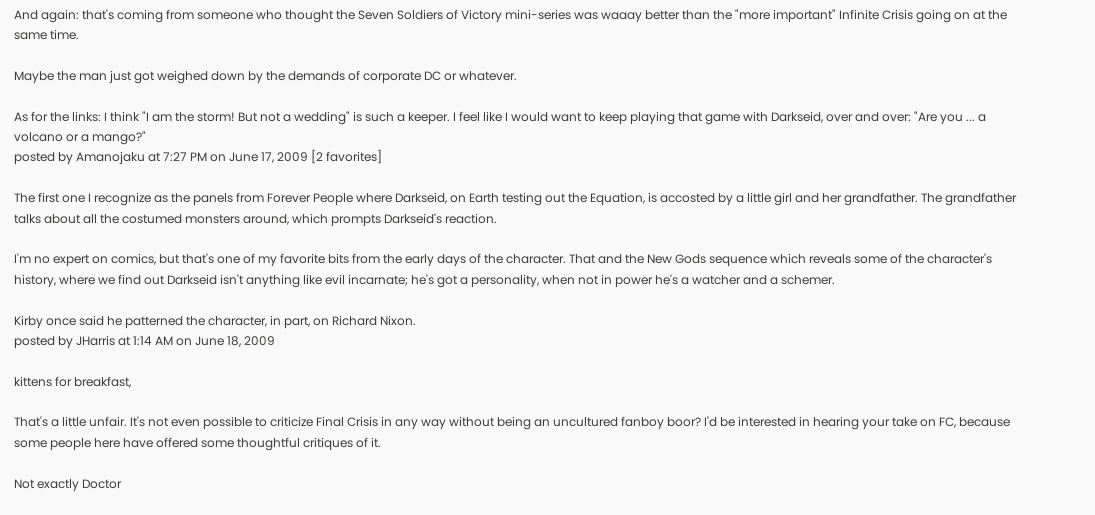And again: that's coming from someone who thought the Seven Soldiers of Victory mini-series was waaay better than the "more important" Infinite Crisis going on at the same time.

Maybe the man just got weighed down by the demands of corporate DC or whatever.

As for the links: I think "I am the storm! But not a wedding" is such a keeper. I feel like I would want to keep playing that game with Darkseid, over and over: "Are you ... a volcano or a mango?"
posted by Amanojaku at 7:27 PM on June 17, 2009 [2 favorites]

The first one I recognize as the panels from Forever People where Darkseid, on Earth testing out the Equation, is accosted by a little girl and her grandfather. The grandfather talks about all the costumed monsters around, which prompts Darkseid's reaction.

I'm no expert on comics, but that's one of my favorite bits from the early days of the character. That and the New Gods sequence which reveals some of the character's history, where we find out Darkseid isn't anything like evil incarnate; he's got a personality, when not in power he's a watcher and a schemer.

Kirby once said he patterned the character, in part, on Richard Nixon.
posted by JHarris at 1:14 AM on June 18, 2009

kittens for breakfast,

That's a little unfair. It's not even possible to criticize Final Crisis in any way without being an uncultured fanboy boor? I'd be interested in hearing your take on FC, because some people here have offered some thoughtful critiques of it.

Not exactly Doctor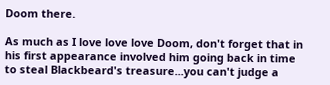Doom there.

As much as I love love love Doom, don't forget that in his first appearance involved him going back in time to steal Blackbeard's treasure...you can't judge a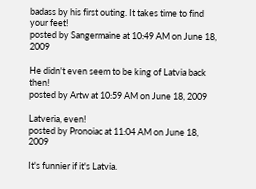badass by his first outing. It takes time to find your feet!
posted by Sangermaine at 10:49 AM on June 18, 2009

He didn't even seem to be king of Latvia back then!
posted by Artw at 10:59 AM on June 18, 2009

Latveria, even!
posted by Pronoiac at 11:04 AM on June 18, 2009

It's funnier if it's Latvia.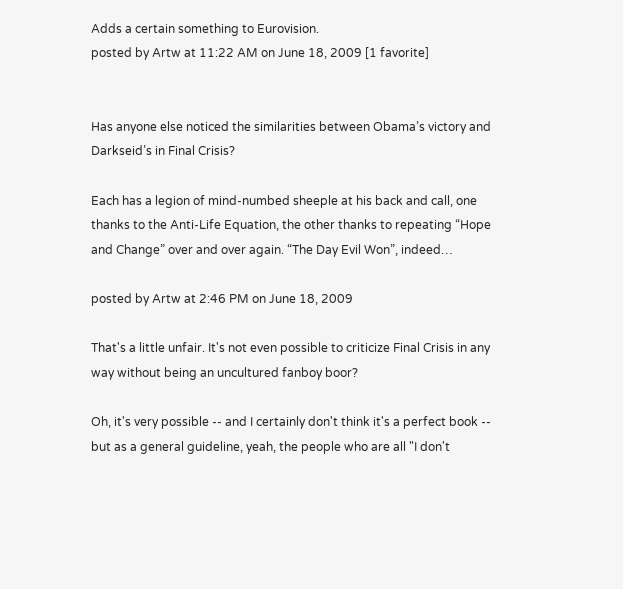Adds a certain something to Eurovision.
posted by Artw at 11:22 AM on June 18, 2009 [1 favorite]


Has anyone else noticed the similarities between Obama’s victory and Darkseid’s in Final Crisis?

Each has a legion of mind-numbed sheeple at his back and call, one thanks to the Anti-Life Equation, the other thanks to repeating “Hope and Change” over and over again. “The Day Evil Won”, indeed…

posted by Artw at 2:46 PM on June 18, 2009

That's a little unfair. It's not even possible to criticize Final Crisis in any way without being an uncultured fanboy boor?

Oh, it's very possible -- and I certainly don't think it's a perfect book -- but as a general guideline, yeah, the people who are all "I don't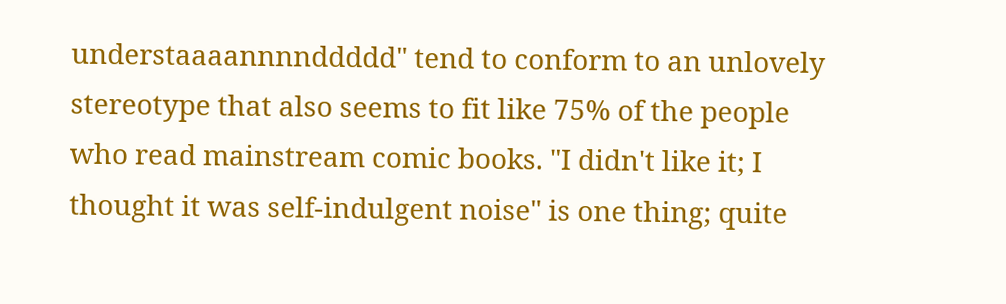understaaaannnnddddd" tend to conform to an unlovely stereotype that also seems to fit like 75% of the people who read mainstream comic books. "I didn't like it; I thought it was self-indulgent noise" is one thing; quite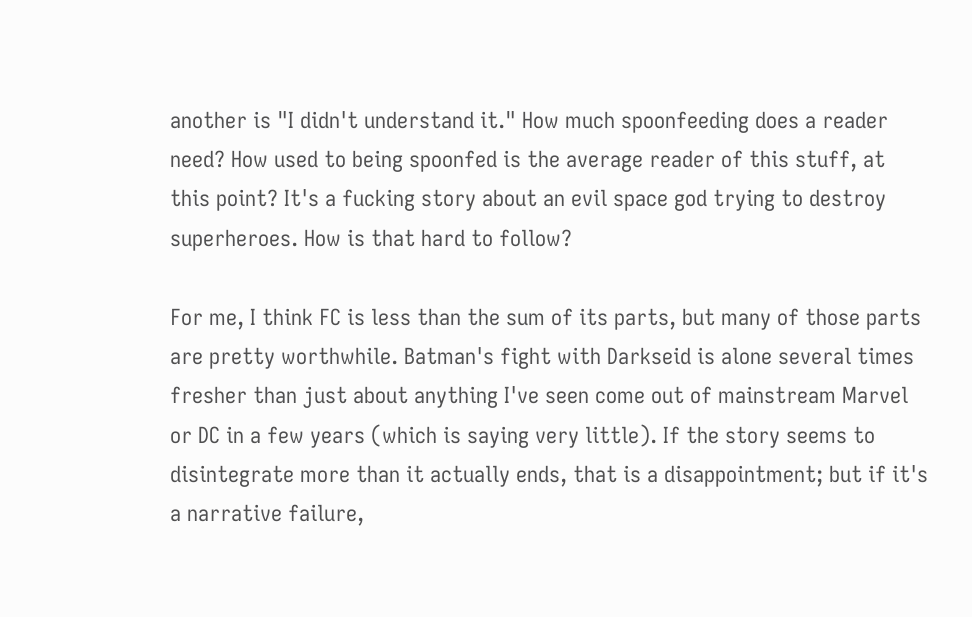another is "I didn't understand it." How much spoonfeeding does a reader need? How used to being spoonfed is the average reader of this stuff, at this point? It's a fucking story about an evil space god trying to destroy superheroes. How is that hard to follow?

For me, I think FC is less than the sum of its parts, but many of those parts are pretty worthwhile. Batman's fight with Darkseid is alone several times fresher than just about anything I've seen come out of mainstream Marvel or DC in a few years (which is saying very little). If the story seems to disintegrate more than it actually ends, that is a disappointment; but if it's a narrative failure,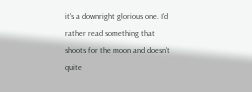it's a downright glorious one. I'd rather read something that shoots for the moon and doesn't quite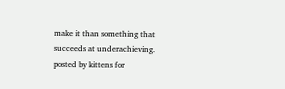make it than something that succeeds at underachieving.
posted by kittens for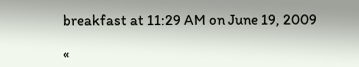breakfast at 11:29 AM on June 19, 2009

«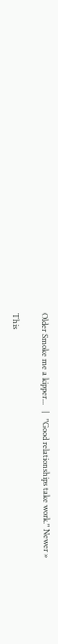Older Smoke me a kipper...   |   "Good relationships take work." Newer »

This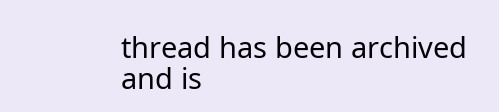thread has been archived and is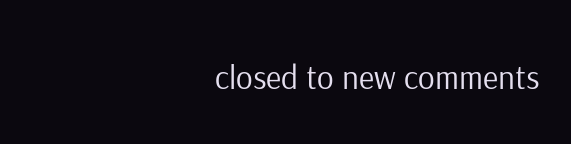closed to new comments